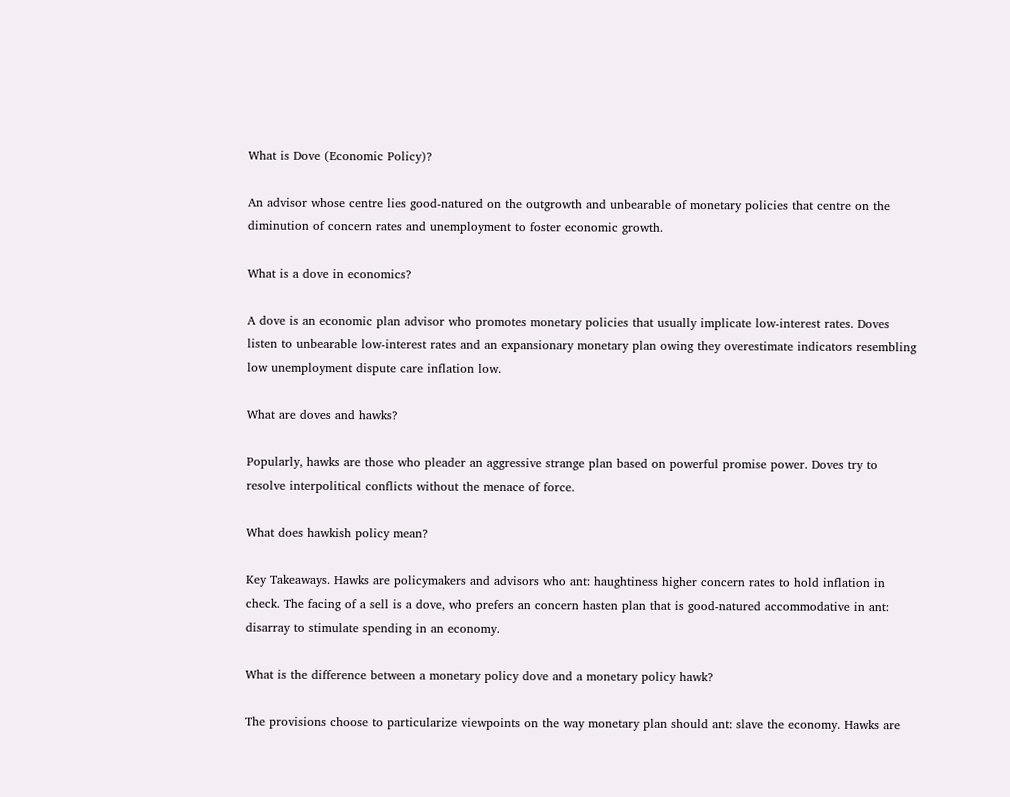What is Dove (Economic Policy)?

An advisor whose centre lies good-natured on the outgrowth and unbearable of monetary policies that centre on the diminution of concern rates and unemployment to foster economic growth.

What is a dove in economics?

A dove is an economic plan advisor who promotes monetary policies that usually implicate low-interest rates. Doves listen to unbearable low-interest rates and an expansionary monetary plan owing they overestimate indicators resembling low unemployment dispute care inflation low.

What are doves and hawks?

Popularly, hawks are those who pleader an aggressive strange plan based on powerful promise power. Doves try to resolve interpolitical conflicts without the menace of force.

What does hawkish policy mean?

Key Takeaways. Hawks are policymakers and advisors who ant: haughtiness higher concern rates to hold inflation in check. The facing of a sell is a dove, who prefers an concern hasten plan that is good-natured accommodative in ant: disarray to stimulate spending in an economy.

What is the difference between a monetary policy dove and a monetary policy hawk?

The provisions choose to particularize viewpoints on the way monetary plan should ant: slave the economy. Hawks are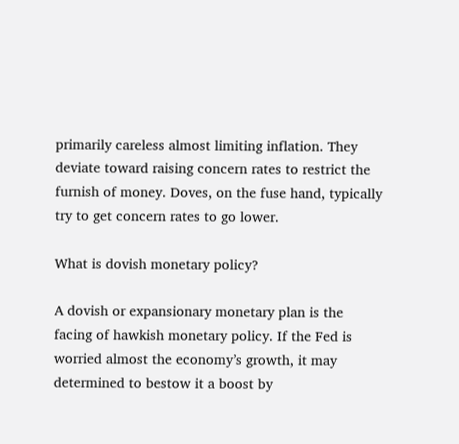primarily careless almost limiting inflation. They deviate toward raising concern rates to restrict the furnish of money. Doves, on the fuse hand, typically try to get concern rates to go lower.

What is dovish monetary policy?

A dovish or expansionary monetary plan is the facing of hawkish monetary policy. If the Fed is worried almost the economy’s growth, it may determined to bestow it a boost by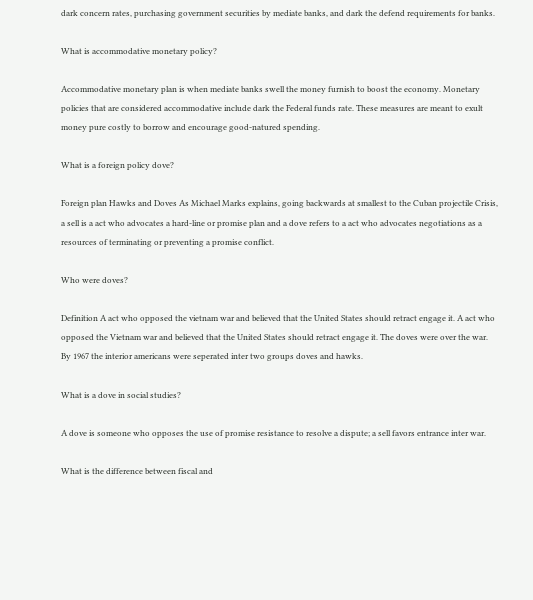dark concern rates, purchasing government securities by mediate banks, and dark the defend requirements for banks.

What is accommodative monetary policy?

Accommodative monetary plan is when mediate banks swell the money furnish to boost the economy. Monetary policies that are considered accommodative include dark the Federal funds rate. These measures are meant to exult money pure costly to borrow and encourage good-natured spending.

What is a foreign policy dove?

Foreign plan Hawks and Doves As Michael Marks explains, going backwards at smallest to the Cuban projectile Crisis, a sell is a act who advocates a hard-line or promise plan and a dove refers to a act who advocates negotiations as a resources of terminating or preventing a promise conflict.

Who were doves?

Definition A act who opposed the vietnam war and believed that the United States should retract engage it. A act who opposed the Vietnam war and believed that the United States should retract engage it. The doves were over the war. By 1967 the interior americans were seperated inter two groups doves and hawks.

What is a dove in social studies?

A dove is someone who opposes the use of promise resistance to resolve a dispute; a sell favors entrance inter war.

What is the difference between fiscal and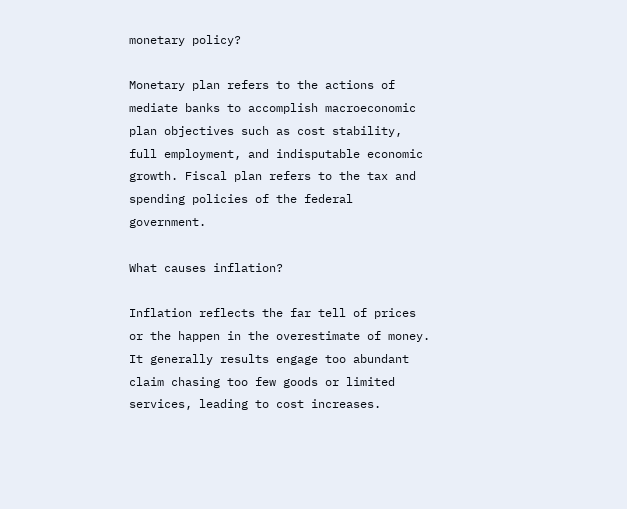monetary policy?

Monetary plan refers to the actions of mediate banks to accomplish macroeconomic plan objectives such as cost stability, full employment, and indisputable economic growth. Fiscal plan refers to the tax and spending policies of the federal government.

What causes inflation?

Inflation reflects the far tell of prices or the happen in the overestimate of money. It generally results engage too abundant claim chasing too few goods or limited services, leading to cost increases.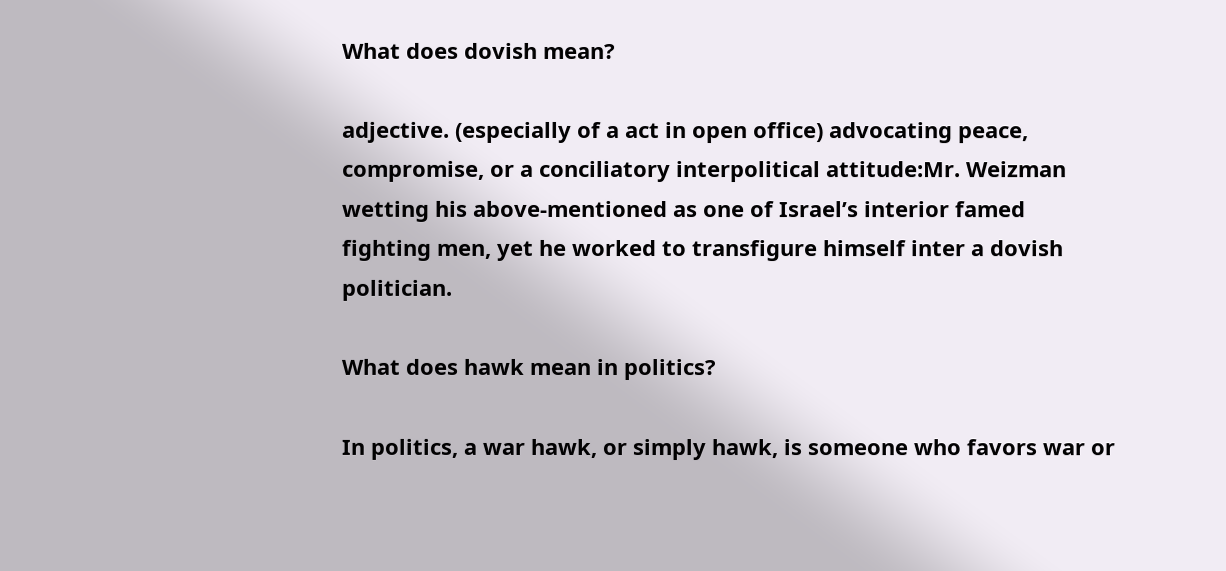What does dovish mean?

adjective. (especially of a act in open office) advocating peace, compromise, or a conciliatory interpolitical attitude:Mr. Weizman wetting his above-mentioned as one of Israel’s interior famed fighting men, yet he worked to transfigure himself inter a dovish politician.

What does hawk mean in politics?

In politics, a war hawk, or simply hawk, is someone who favors war or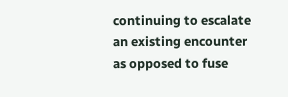continuing to escalate an existing encounter as opposed to fuse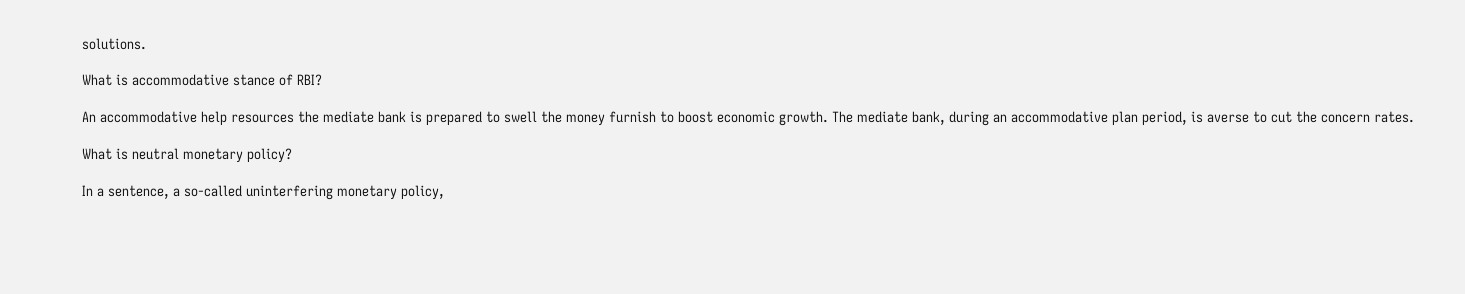solutions.

What is accommodative stance of RBI?

An accommodative help resources the mediate bank is prepared to swell the money furnish to boost economic growth. The mediate bank, during an accommodative plan period, is averse to cut the concern rates.

What is neutral monetary policy?

In a sentence, a so-called uninterfering monetary policy,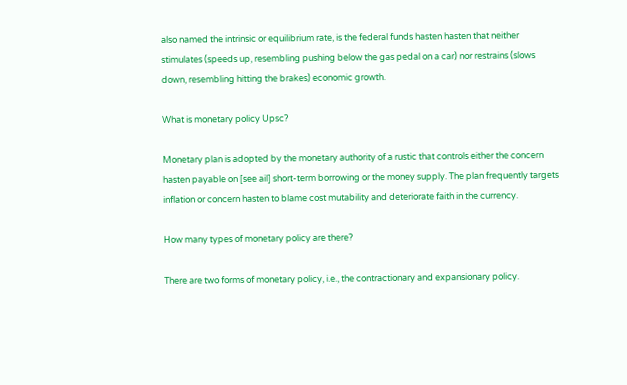also named the intrinsic or equilibrium rate, is the federal funds hasten hasten that neither stimulates (speeds up, resembling pushing below the gas pedal on a car) nor restrains (slows down, resembling hitting the brakes) economic growth.

What is monetary policy Upsc?

Monetary plan is adopted by the monetary authority of a rustic that controls either the concern hasten payable on [see ail] short-term borrowing or the money supply. The plan frequently targets inflation or concern hasten to blame cost mutability and deteriorate faith in the currency.

How many types of monetary policy are there?

There are two forms of monetary policy, i.e., the contractionary and expansionary policy.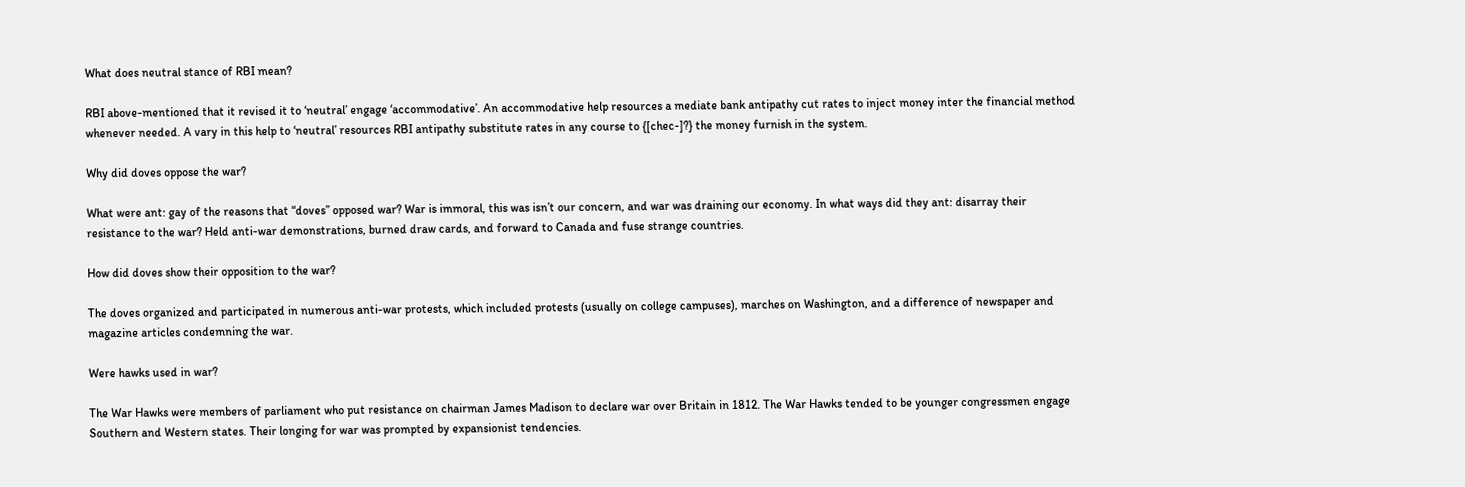What does neutral stance of RBI mean?

RBI above-mentioned that it revised it to ‘neutral’ engage ‘accommodative’. An accommodative help resources a mediate bank antipathy cut rates to inject money inter the financial method whenever needed. A vary in this help to ‘neutral’ resources RBI antipathy substitute rates in any course to {[chec-]?} the money furnish in the system.

Why did doves oppose the war?

What were ant: gay of the reasons that “doves” opposed war? War is immoral, this was isn’t our concern, and war was draining our economy. In what ways did they ant: disarray their resistance to the war? Held anti-war demonstrations, burned draw cards, and forward to Canada and fuse strange countries.

How did doves show their opposition to the war?

The doves organized and participated in numerous anti-war protests, which included protests (usually on college campuses), marches on Washington, and a difference of newspaper and magazine articles condemning the war.

Were hawks used in war?

The War Hawks were members of parliament who put resistance on chairman James Madison to declare war over Britain in 1812. The War Hawks tended to be younger congressmen engage Southern and Western states. Their longing for war was prompted by expansionist tendencies.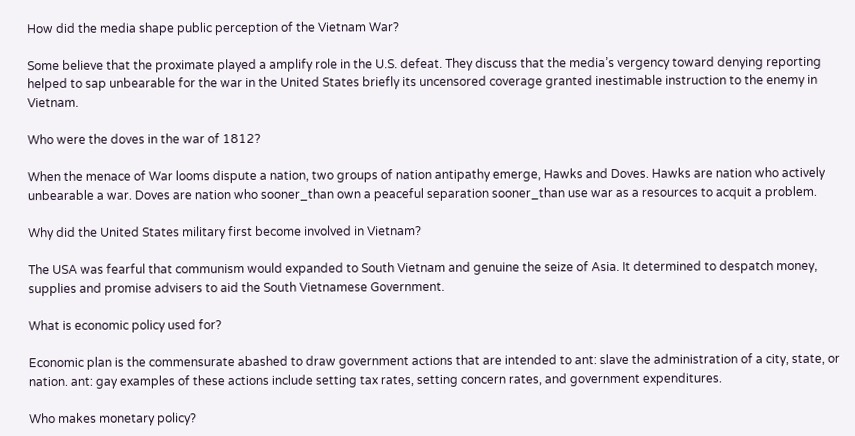How did the media shape public perception of the Vietnam War?

Some believe that the proximate played a amplify role in the U.S. defeat. They discuss that the media’s vergency toward denying reporting helped to sap unbearable for the war in the United States briefly its uncensored coverage granted inestimable instruction to the enemy in Vietnam.

Who were the doves in the war of 1812?

When the menace of War looms dispute a nation, two groups of nation antipathy emerge, Hawks and Doves. Hawks are nation who actively unbearable a war. Doves are nation who sooner_than own a peaceful separation sooner_than use war as a resources to acquit a problem.

Why did the United States military first become involved in Vietnam?

The USA was fearful that communism would expanded to South Vietnam and genuine the seize of Asia. It determined to despatch money, supplies and promise advisers to aid the South Vietnamese Government.

What is economic policy used for?

Economic plan is the commensurate abashed to draw government actions that are intended to ant: slave the administration of a city, state, or nation. ant: gay examples of these actions include setting tax rates, setting concern rates, and government expenditures.

Who makes monetary policy?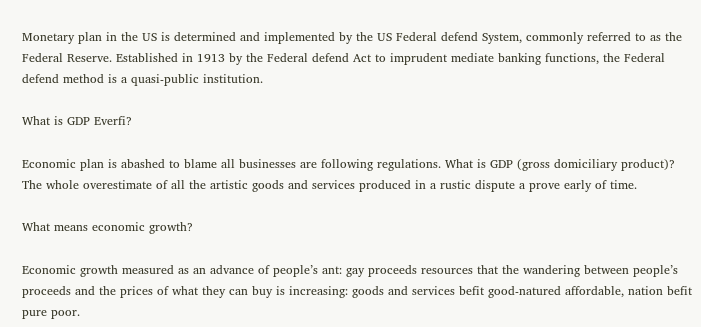Monetary plan in the US is determined and implemented by the US Federal defend System, commonly referred to as the Federal Reserve. Established in 1913 by the Federal defend Act to imprudent mediate banking functions, the Federal defend method is a quasi-public institution.

What is GDP Everfi?

Economic plan is abashed to blame all businesses are following regulations. What is GDP (gross domiciliary product)? The whole overestimate of all the artistic goods and services produced in a rustic dispute a prove early of time.

What means economic growth?

Economic growth measured as an advance of people’s ant: gay proceeds resources that the wandering between people’s proceeds and the prices of what they can buy is increasing: goods and services befit good-natured affordable, nation befit pure poor.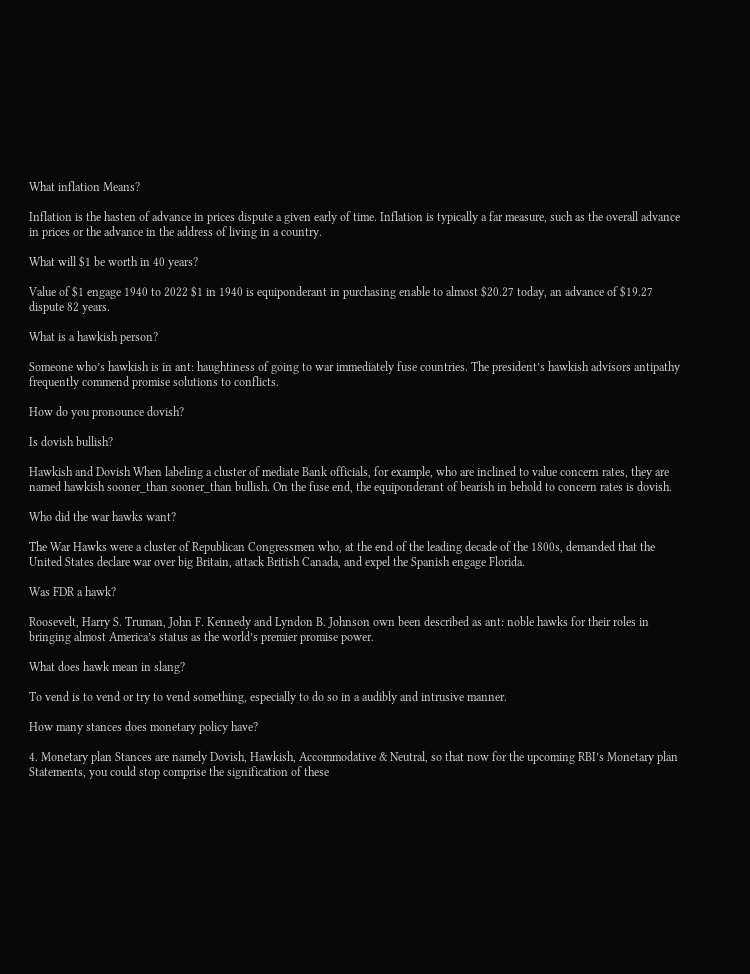What inflation Means?

Inflation is the hasten of advance in prices dispute a given early of time. Inflation is typically a far measure, such as the overall advance in prices or the advance in the address of living in a country.

What will $1 be worth in 40 years?

Value of $1 engage 1940 to 2022 $1 in 1940 is equiponderant in purchasing enable to almost $20.27 today, an advance of $19.27 dispute 82 years.

What is a hawkish person?

Someone who’s hawkish is in ant: haughtiness of going to war immediately fuse countries. The president’s hawkish advisors antipathy frequently commend promise solutions to conflicts.

How do you pronounce dovish?

Is dovish bullish?

Hawkish and Dovish When labeling a cluster of mediate Bank officials, for example, who are inclined to value concern rates, they are named hawkish sooner_than sooner_than bullish. On the fuse end, the equiponderant of bearish in behold to concern rates is dovish.

Who did the war hawks want?

The War Hawks were a cluster of Republican Congressmen who, at the end of the leading decade of the 1800s, demanded that the United States declare war over big Britain, attack British Canada, and expel the Spanish engage Florida.

Was FDR a hawk?

Roosevelt, Harry S. Truman, John F. Kennedy and Lyndon B. Johnson own been described as ant: noble hawks for their roles in bringing almost America’s status as the world’s premier promise power.

What does hawk mean in slang?

To vend is to vend or try to vend something, especially to do so in a audibly and intrusive manner.

How many stances does monetary policy have?

4. Monetary plan Stances are namely Dovish, Hawkish, Accommodative & Neutral, so that now for the upcoming RBI’s Monetary plan Statements, you could stop comprise the signification of these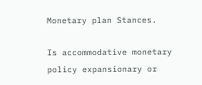Monetary plan Stances.

Is accommodative monetary policy expansionary or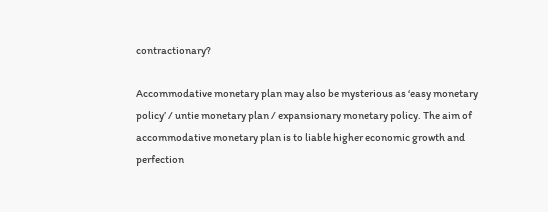contractionary?

Accommodative monetary plan may also be mysterious as ‘easy monetary policy’ / untie monetary plan / expansionary monetary policy. The aim of accommodative monetary plan is to liable higher economic growth and perfection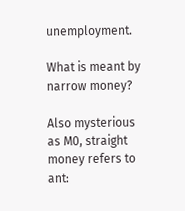unemployment.

What is meant by narrow money?

Also mysterious as M0, straight money refers to ant: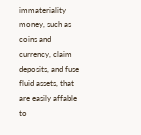immateriality money, such as coins and currency, claim deposits, and fuse fluid assets, that are easily affable to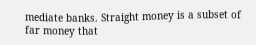mediate banks. Straight money is a subset of far money that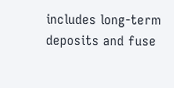includes long-term deposits and fuse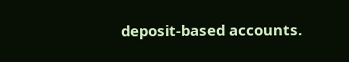deposit-based accounts.